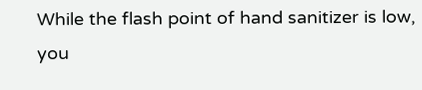While the flash point of hand sanitizer is low, you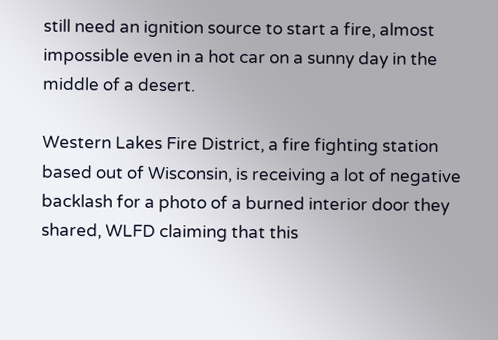still need an ignition source to start a fire, almost impossible even in a hot car on a sunny day in the middle of a desert.

Western Lakes Fire District, a fire fighting station based out of Wisconsin, is receiving a lot of negative backlash for a photo of a burned interior door they shared, WLFD claiming that this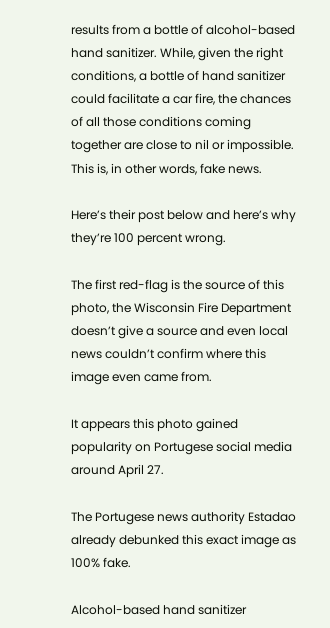results from a bottle of alcohol-based hand sanitizer. While, given the right conditions, a bottle of hand sanitizer could facilitate a car fire, the chances of all those conditions coming together are close to nil or impossible. This is, in other words, fake news.

Here’s their post below and here’s why they’re 100 percent wrong.

The first red-flag is the source of this photo, the Wisconsin Fire Department doesn’t give a source and even local news couldn’t confirm where this image even came from.

It appears this photo gained popularity on Portugese social media around April 27.

The Portugese news authority Estadao already debunked this exact image as 100% fake.

Alcohol-based hand sanitizer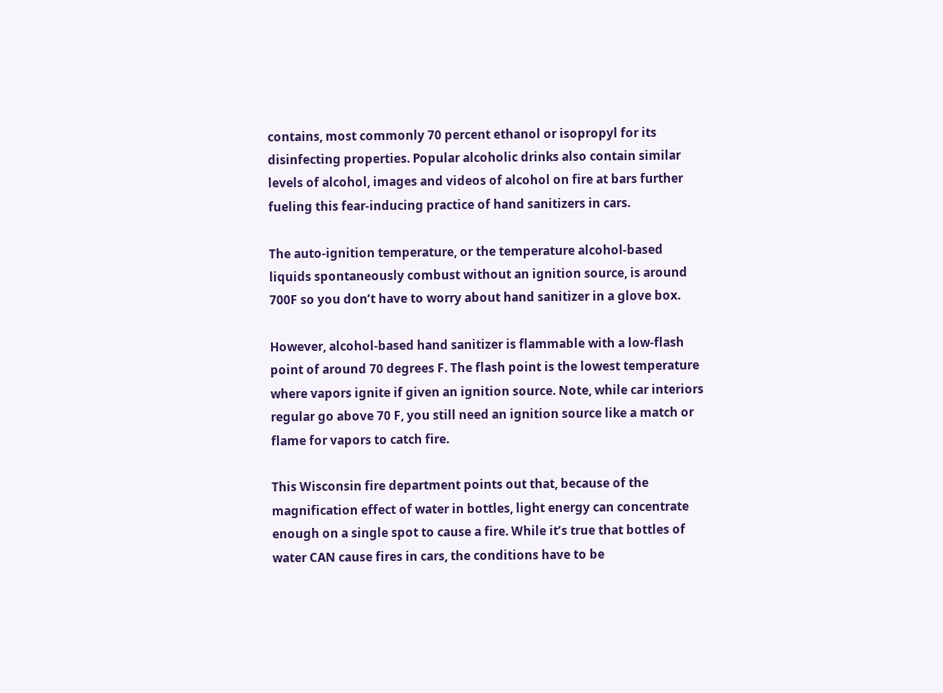contains, most commonly 70 percent ethanol or isopropyl for its disinfecting properties. Popular alcoholic drinks also contain similar levels of alcohol, images and videos of alcohol on fire at bars further fueling this fear-inducing practice of hand sanitizers in cars.

The auto-ignition temperature, or the temperature alcohol-based liquids spontaneously combust without an ignition source, is around 700F so you don’t have to worry about hand sanitizer in a glove box.

However, alcohol-based hand sanitizer is flammable with a low-flash point of around 70 degrees F. The flash point is the lowest temperature where vapors ignite if given an ignition source. Note, while car interiors regular go above 70 F, you still need an ignition source like a match or flame for vapors to catch fire.

This Wisconsin fire department points out that, because of the magnification effect of water in bottles, light energy can concentrate enough on a single spot to cause a fire. While it’s true that bottles of water CAN cause fires in cars, the conditions have to be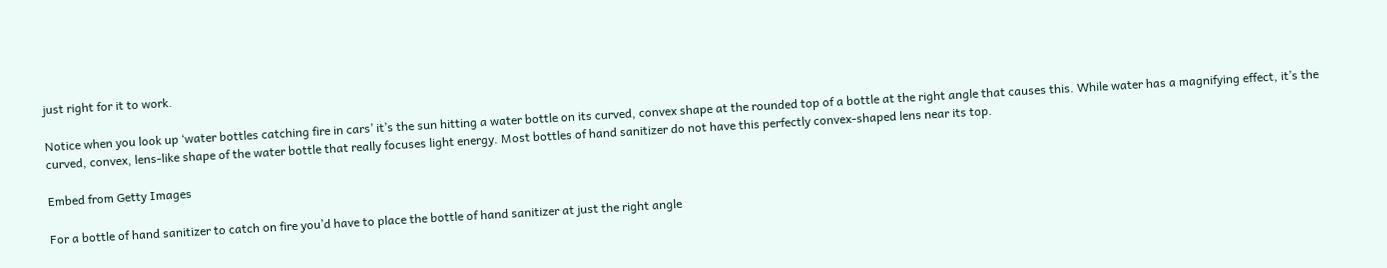just right for it to work.

Notice when you look up ‘water bottles catching fire in cars’ it’s the sun hitting a water bottle on its curved, convex shape at the rounded top of a bottle at the right angle that causes this. While water has a magnifying effect, it’s the curved, convex, lens-like shape of the water bottle that really focuses light energy. Most bottles of hand sanitizer do not have this perfectly convex-shaped lens near its top.

Embed from Getty Images

For a bottle of hand sanitizer to catch on fire you’d have to place the bottle of hand sanitizer at just the right angle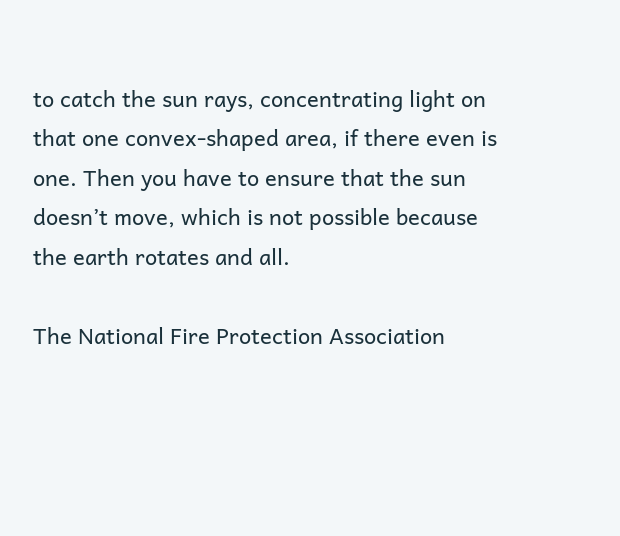to catch the sun rays, concentrating light on that one convex-shaped area, if there even is one. Then you have to ensure that the sun doesn’t move, which is not possible because the earth rotates and all.

The National Fire Protection Association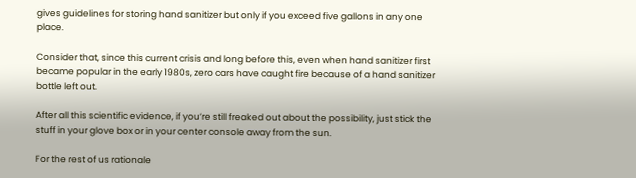gives guidelines for storing hand sanitizer but only if you exceed five gallons in any one place.

Consider that, since this current crisis and long before this, even when hand sanitizer first became popular in the early 1980s, zero cars have caught fire because of a hand sanitizer bottle left out.

After all this scientific evidence, if you’re still freaked out about the possibility, just stick the stuff in your glove box or in your center console away from the sun.

For the rest of us rationale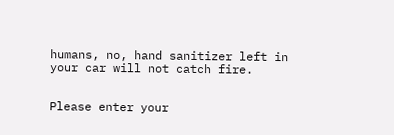humans, no, hand sanitizer left in your car will not catch fire.


Please enter your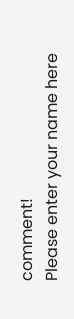comment!
Please enter your name here